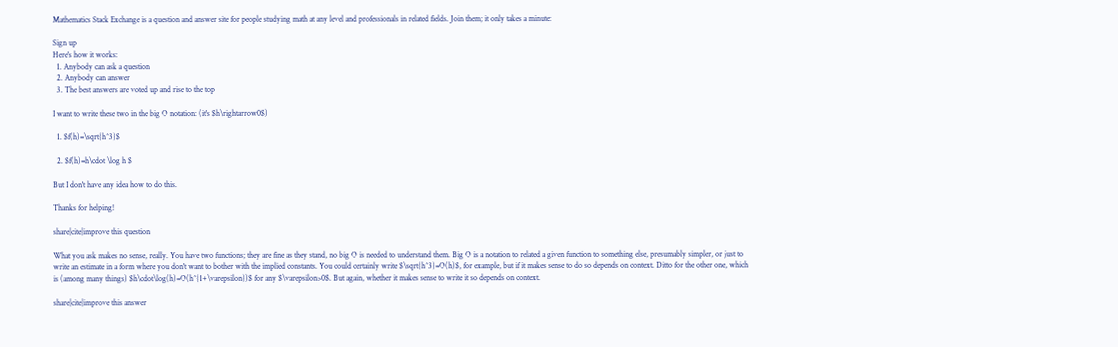Mathematics Stack Exchange is a question and answer site for people studying math at any level and professionals in related fields. Join them; it only takes a minute:

Sign up
Here's how it works:
  1. Anybody can ask a question
  2. Anybody can answer
  3. The best answers are voted up and rise to the top

I want to write these two in the big O notation: (it's $h\rightarrow0$)

  1. $f(h)=\sqrt{h^3}$

  2. $f(h)=h\cdot \log h $

But I don't have any idea how to do this.

Thanks for helping!

share|cite|improve this question

What you ask makes no sense, really. You have two functions; they are fine as they stand, no big O is needed to understand them. Big O is a notation to related a given function to something else, presumably simpler, or just to write an estimate in a form where you don't want to bother with the implied constants. You could certainly write $\sqrt{h^3}=O(h)$, for example, but if it makes sense to do so depends on context. Ditto for the other one, which is (among many things) $h\cdot\log(h)=O(h^{1+\varepsilon})$ for any $\varepsilon>0$. But again, whether it makes sense to write it so depends on context.

share|cite|improve this answer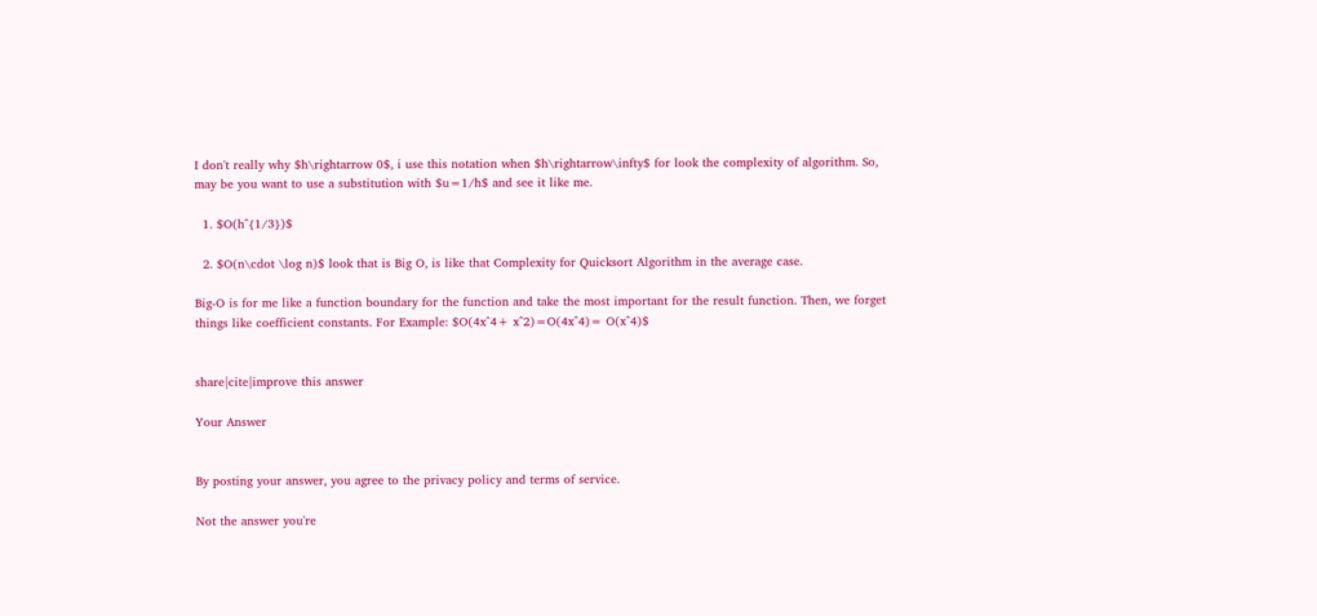I don't really why $h\rightarrow 0$, i use this notation when $h\rightarrow\infty$ for look the complexity of algorithm. So, may be you want to use a substitution with $u=1/h$ and see it like me.

  1. $O(h^{1/3})$

  2. $O(n\cdot \log n)$ look that is Big O, is like that Complexity for Quicksort Algorithm in the average case.

Big-O is for me like a function boundary for the function and take the most important for the result function. Then, we forget things like coefficient constants. For Example: $O(4x^4+ x^2)=O(4x^4)= O(x^4)$


share|cite|improve this answer

Your Answer


By posting your answer, you agree to the privacy policy and terms of service.

Not the answer you're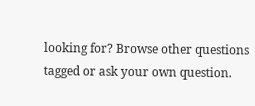looking for? Browse other questions tagged or ask your own question.